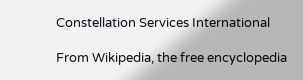Constellation Services International

From Wikipedia, the free encyclopedia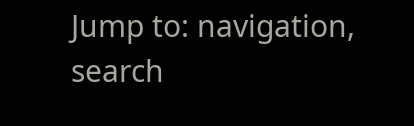Jump to: navigation, search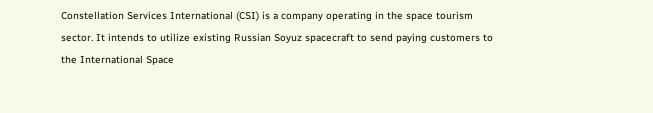Constellation Services International (CSI) is a company operating in the space tourism sector. It intends to utilize existing Russian Soyuz spacecraft to send paying customers to the International Space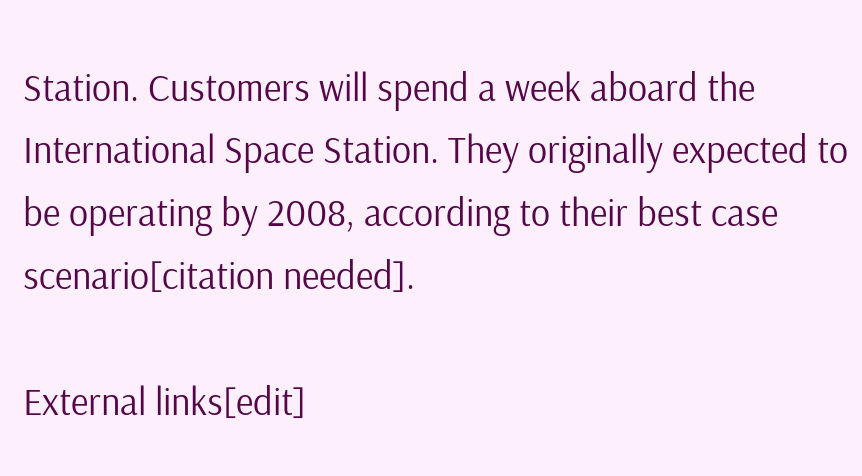Station. Customers will spend a week aboard the International Space Station. They originally expected to be operating by 2008, according to their best case scenario[citation needed].

External links[edit]